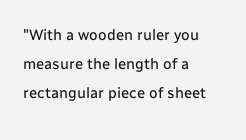"With a wooden ruler you measure the length of a rectangular piece of sheet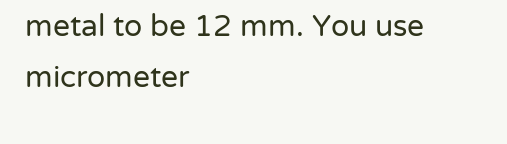metal to be 12 mm. You use micrometer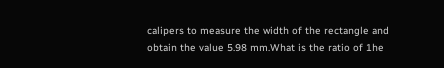calipers to measure the width of the rectangle and obtain the value 5.98 mm.What is the ratio of 1he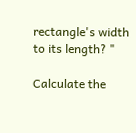rectangle's width to its length? "

Calculate the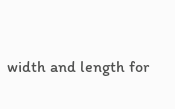width and length for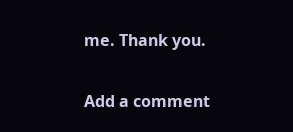me. Thank you.

Add a comment